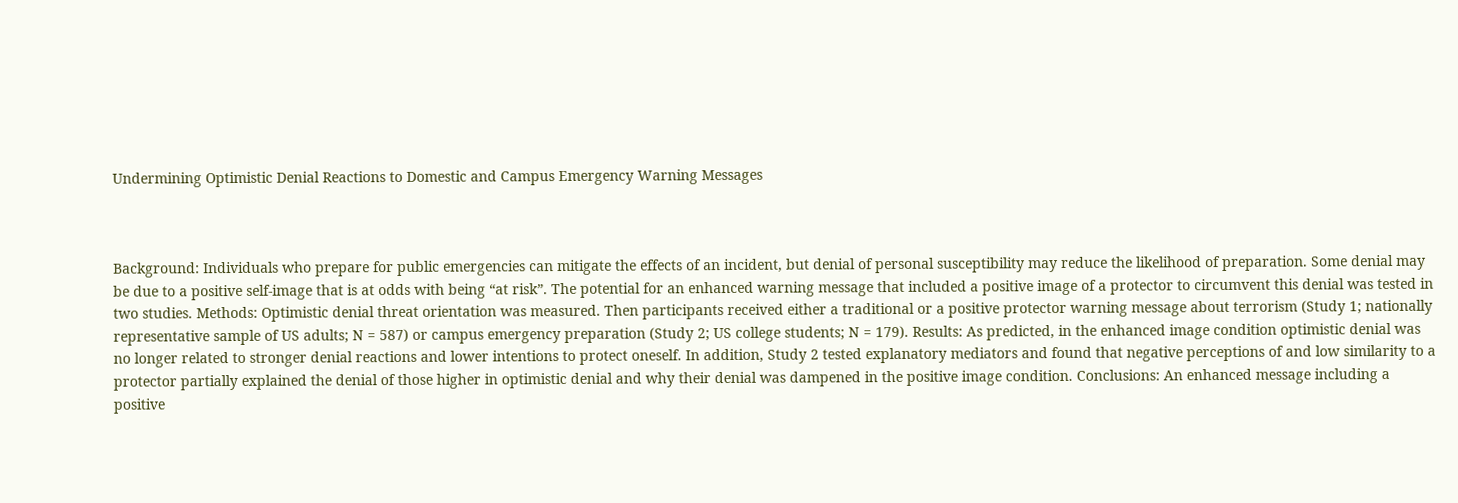Undermining Optimistic Denial Reactions to Domestic and Campus Emergency Warning Messages



Background: Individuals who prepare for public emergencies can mitigate the effects of an incident, but denial of personal susceptibility may reduce the likelihood of preparation. Some denial may be due to a positive self-image that is at odds with being “at risk”. The potential for an enhanced warning message that included a positive image of a protector to circumvent this denial was tested in two studies. Methods: Optimistic denial threat orientation was measured. Then participants received either a traditional or a positive protector warning message about terrorism (Study 1; nationally representative sample of US adults; N = 587) or campus emergency preparation (Study 2; US college students; N = 179). Results: As predicted, in the enhanced image condition optimistic denial was no longer related to stronger denial reactions and lower intentions to protect oneself. In addition, Study 2 tested explanatory mediators and found that negative perceptions of and low similarity to a protector partially explained the denial of those higher in optimistic denial and why their denial was dampened in the positive image condition. Conclusions: An enhanced message including a positive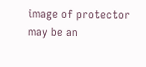image of protector may be an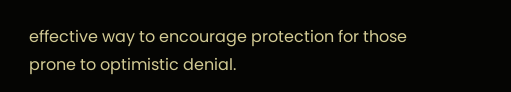effective way to encourage protection for those prone to optimistic denial.